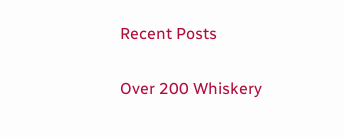Recent Posts

Over 200 Whiskery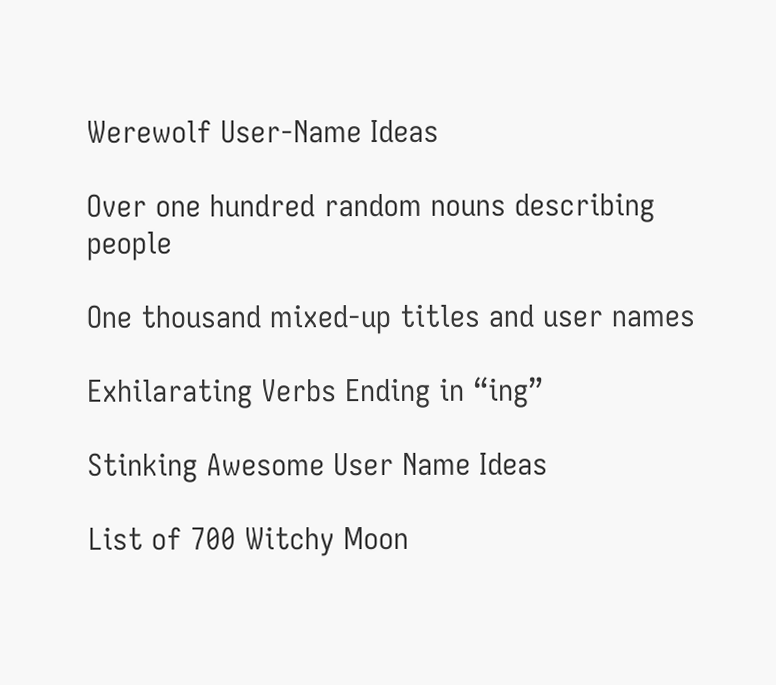Werewolf User-Name Ideas

Over one hundred random nouns describing people

One thousand mixed-up titles and user names

Exhilarating Verbs Ending in “ing”

Stinking Awesome User Name Ideas

List of 700 Witchy Moon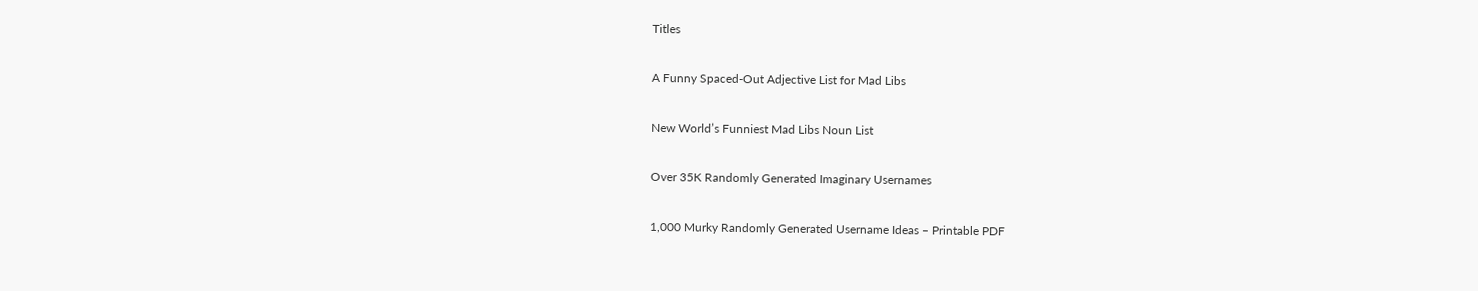Titles

A Funny Spaced-Out Adjective List for Mad Libs

New World’s Funniest Mad Libs Noun List

Over 35K Randomly Generated Imaginary Usernames

1,000 Murky Randomly Generated Username Ideas – Printable PDF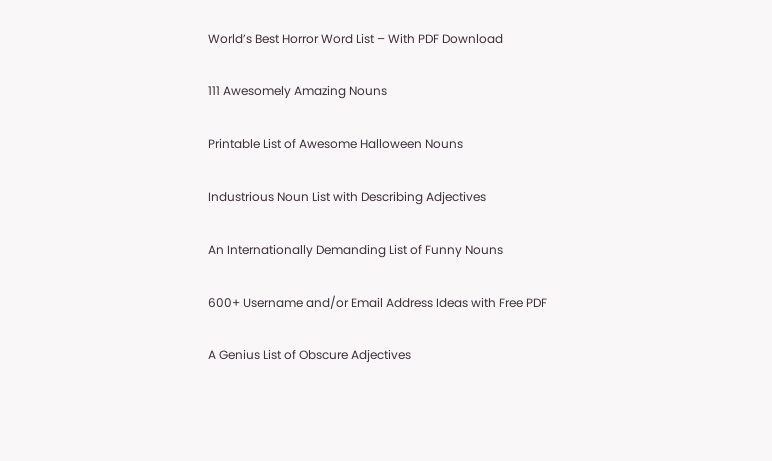World’s Best Horror Word List – With PDF Download

111 Awesomely Amazing Nouns

Printable List of Awesome Halloween Nouns

Industrious Noun List with Describing Adjectives

An Internationally Demanding List of Funny Nouns

600+ Username and/or Email Address Ideas with Free PDF

A Genius List of Obscure Adjectives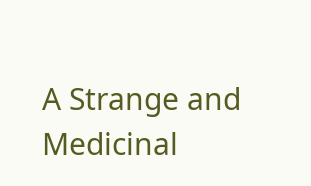A Strange and Medicinal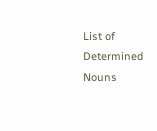List of Determined Nouns